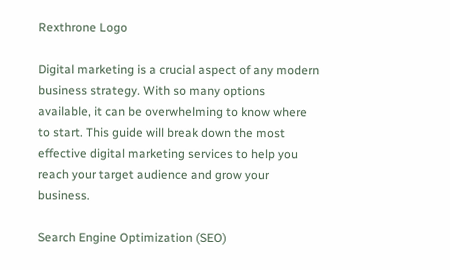Rexthrone Logo

Digital marketing is a crucial aspect of any modern business strategy. With so many options available, it can be overwhelming to know where to start. This guide will break down the most effective digital marketing services to help you reach your target audience and grow your business.

Search Engine Optimization (SEO)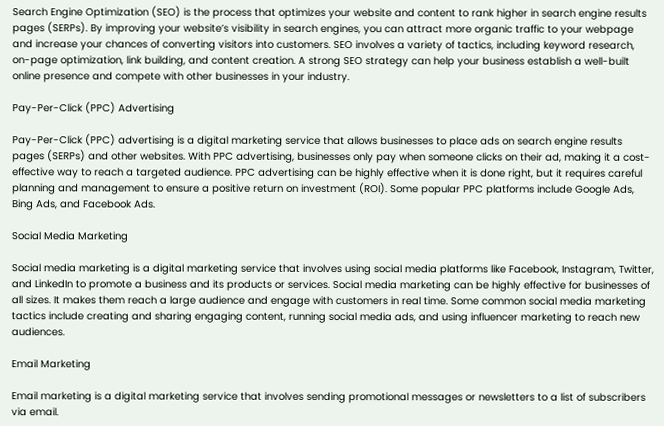Search Engine Optimization (SEO) is the process that optimizes your website and content to rank higher in search engine results pages (SERPs). By improving your website’s visibility in search engines, you can attract more organic traffic to your webpage and increase your chances of converting visitors into customers. SEO involves a variety of tactics, including keyword research, on-page optimization, link building, and content creation. A strong SEO strategy can help your business establish a well-built online presence and compete with other businesses in your industry.

Pay-Per-Click (PPC) Advertising

Pay-Per-Click (PPC) advertising is a digital marketing service that allows businesses to place ads on search engine results pages (SERPs) and other websites. With PPC advertising, businesses only pay when someone clicks on their ad, making it a cost-effective way to reach a targeted audience. PPC advertising can be highly effective when it is done right, but it requires careful planning and management to ensure a positive return on investment (ROI). Some popular PPC platforms include Google Ads, Bing Ads, and Facebook Ads.

Social Media Marketing

Social media marketing is a digital marketing service that involves using social media platforms like Facebook, Instagram, Twitter, and LinkedIn to promote a business and its products or services. Social media marketing can be highly effective for businesses of all sizes. It makes them reach a large audience and engage with customers in real time. Some common social media marketing tactics include creating and sharing engaging content, running social media ads, and using influencer marketing to reach new audiences.

Email Marketing

Email marketing is a digital marketing service that involves sending promotional messages or newsletters to a list of subscribers via email.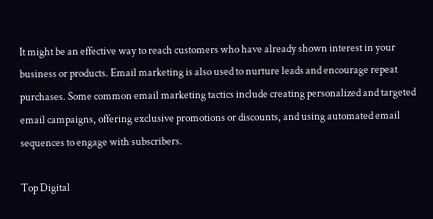It might be an effective way to reach customers who have already shown interest in your business or products. Email marketing is also used to nurture leads and encourage repeat purchases. Some common email marketing tactics include creating personalized and targeted email campaigns, offering exclusive promotions or discounts, and using automated email sequences to engage with subscribers.

Top Digital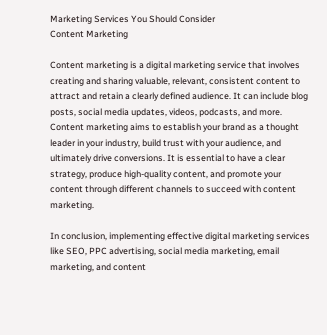Marketing Services You Should Consider
Content Marketing

Content marketing is a digital marketing service that involves creating and sharing valuable, relevant, consistent content to attract and retain a clearly defined audience. It can include blog posts, social media updates, videos, podcasts, and more. Content marketing aims to establish your brand as a thought leader in your industry, build trust with your audience, and ultimately drive conversions. It is essential to have a clear strategy, produce high-quality content, and promote your content through different channels to succeed with content marketing.

In conclusion, implementing effective digital marketing services like SEO, PPC advertising, social media marketing, email marketing, and content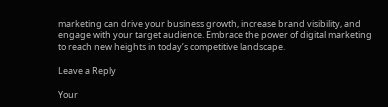marketing can drive your business growth, increase brand visibility, and engage with your target audience. Embrace the power of digital marketing to reach new heights in today’s competitive landscape.

Leave a Reply

Your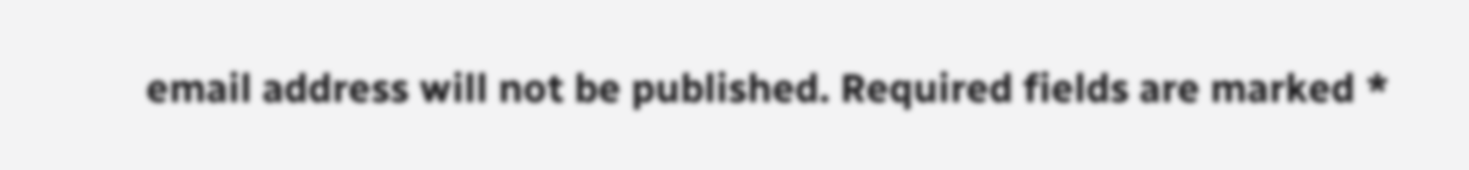email address will not be published. Required fields are marked *